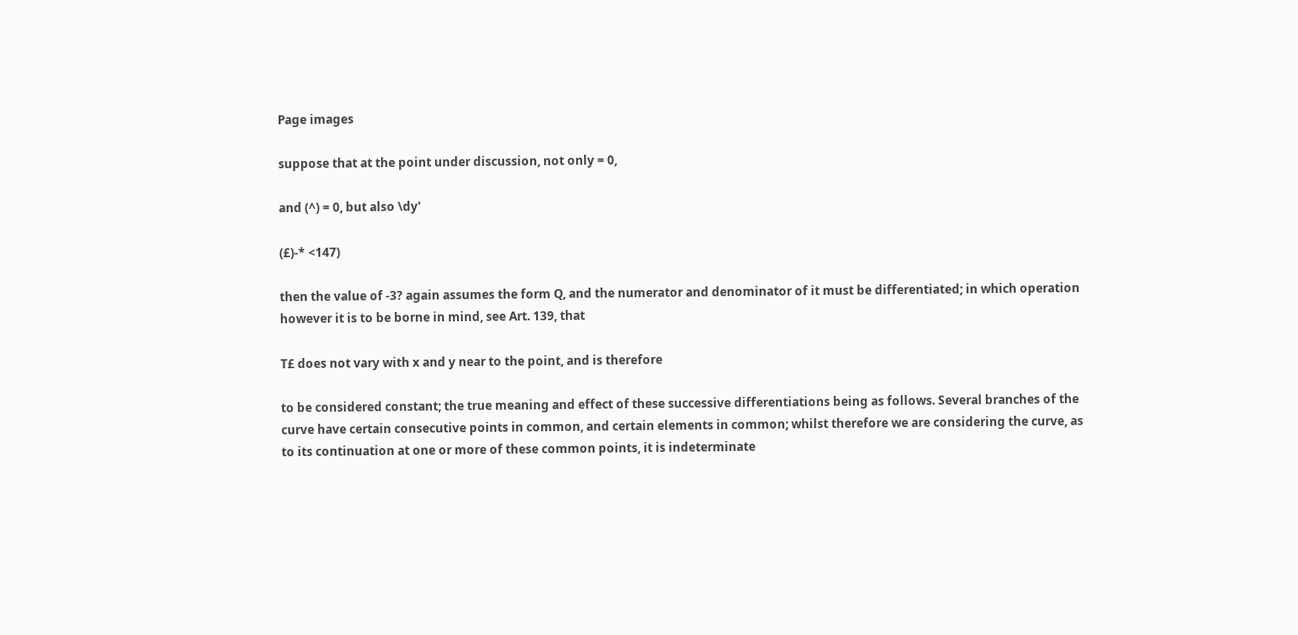Page images

suppose that at the point under discussion, not only = 0,

and (^) = 0, but also \dy'

(£)-* <147)

then the value of -3? again assumes the form Q, and the numerator and denominator of it must be differentiated; in which operation however it is to be borne in mind, see Art. 139, that

T£ does not vary with x and y near to the point, and is therefore

to be considered constant; the true meaning and effect of these successive differentiations being as follows. Several branches of the curve have certain consecutive points in common, and certain elements in common; whilst therefore we are considering the curve, as to its continuation at one or more of these common points, it is indeterminate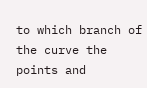to which branch of the curve the points and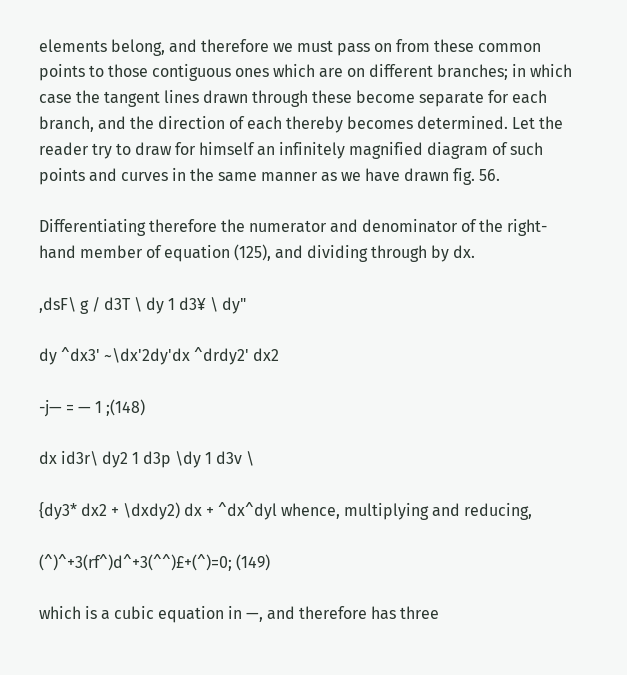elements belong, and therefore we must pass on from these common points to those contiguous ones which are on different branches; in which case the tangent lines drawn through these become separate for each branch, and the direction of each thereby becomes determined. Let the reader try to draw for himself an infinitely magnified diagram of such points and curves in the same manner as we have drawn fig. 56.

Differentiating therefore the numerator and denominator of the right-hand member of equation (125), and dividing through by dx.

,dsF\ g / d3T \ dy 1 d3¥ \ dy"

dy ^dx3' ~\dx'2dy'dx ^drdy2' dx2

-j— = — 1 ;(148)

dx id3r\ dy2 1 d3p \dy 1 d3v \

{dy3* dx2 + \dxdy2) dx + ^dx^dyl whence, multiplying and reducing,

(^)^+3(rf^)d^+3(^^)£+(^)=0; (149)

which is a cubic equation in —, and therefore has three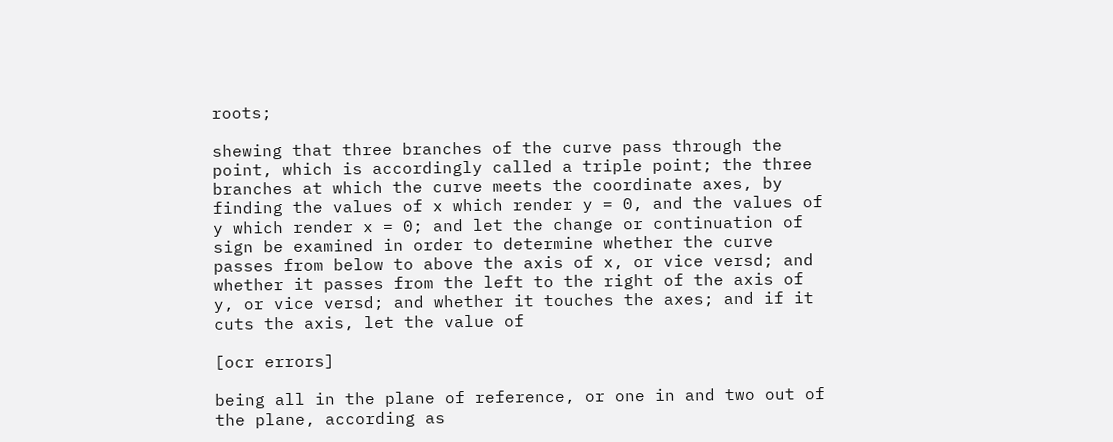roots;

shewing that three branches of the curve pass through the point, which is accordingly called a triple point; the three branches at which the curve meets the coordinate axes, by finding the values of x which render y = 0, and the values of y which render x = 0; and let the change or continuation of sign be examined in order to determine whether the curve passes from below to above the axis of x, or vice versd; and whether it passes from the left to the right of the axis of y, or vice versd; and whether it touches the axes; and if it cuts the axis, let the value of

[ocr errors]

being all in the plane of reference, or one in and two out of the plane, according as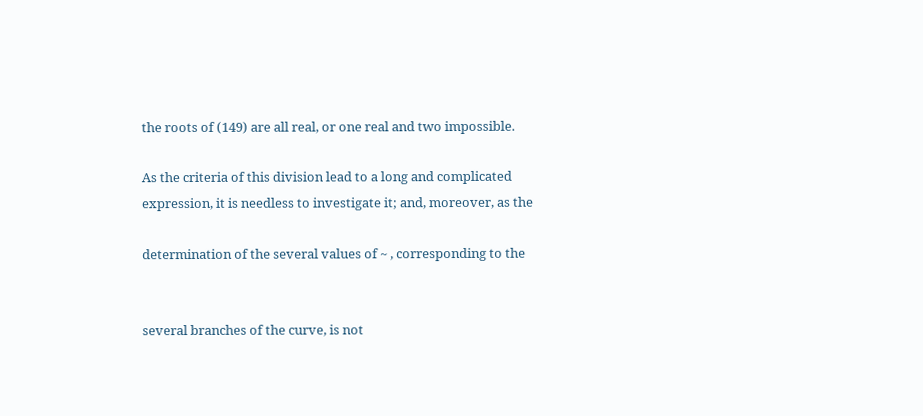the roots of (149) are all real, or one real and two impossible.

As the criteria of this division lead to a long and complicated expression, it is needless to investigate it; and, moreover, as the

determination of the several values of ~ , corresponding to the


several branches of the curve, is not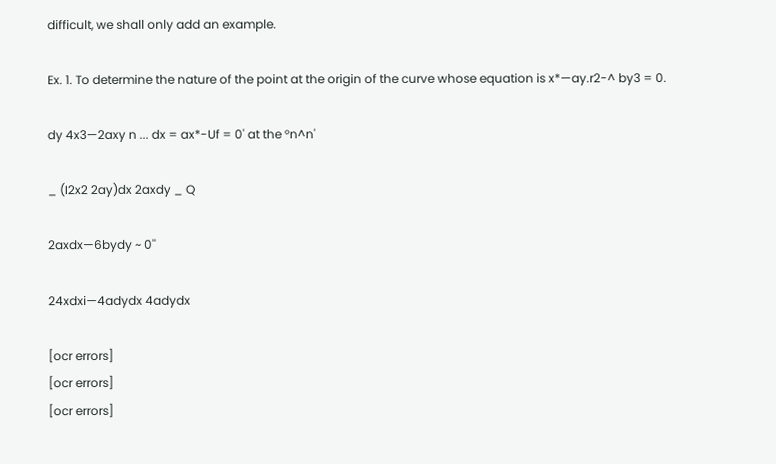difficult, we shall only add an example.

Ex. 1. To determine the nature of the point at the origin of the curve whose equation is x*—ay.r2-^ by3 = 0.

dy 4x3—2axy n ... dx = ax*-Uf = 0' at the °n^n'

_ (I2x2 2ay)dx 2axdy _ Q

2axdx—6bydy ~ 0''

24xdxi—4adydx 4adydx

[ocr errors]
[ocr errors]
[ocr errors]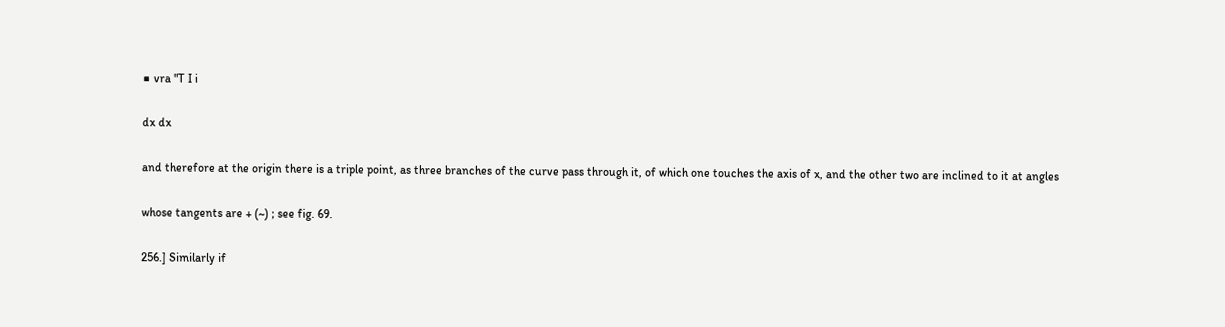■ vra "T I i

dx dx

and therefore at the origin there is a triple point, as three branches of the curve pass through it, of which one touches the axis of x, and the other two are inclined to it at angles

whose tangents are + (~) ; see fig. 69.

256.] Similarly if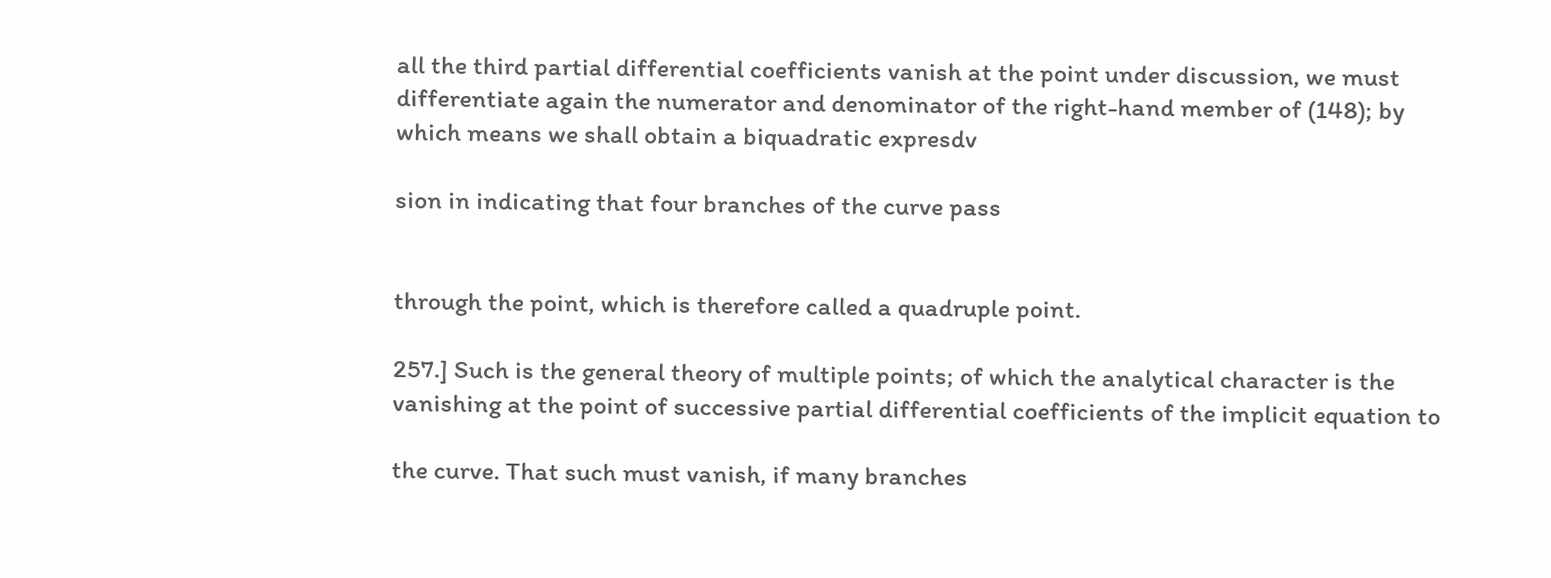all the third partial differential coefficients vanish at the point under discussion, we must differentiate again the numerator and denominator of the right-hand member of (148); by which means we shall obtain a biquadratic expresdv

sion in indicating that four branches of the curve pass


through the point, which is therefore called a quadruple point.

257.] Such is the general theory of multiple points; of which the analytical character is the vanishing at the point of successive partial differential coefficients of the implicit equation to

the curve. That such must vanish, if many branches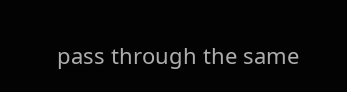pass through the same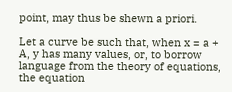point, may thus be shewn a priori.

Let a curve be such that, when x = a + A, y has many values, or, to borrow language from the theory of equations, the equation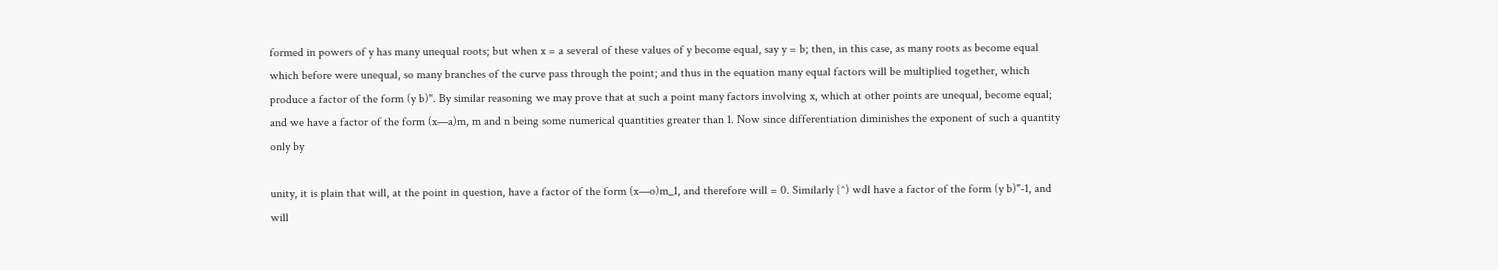formed in powers of y has many unequal roots; but when x = a several of these values of y become equal, say y = b; then, in this case, as many roots as become equal which before were unequal, so many branches of the curve pass through the point; and thus in the equation many equal factors will be multiplied together, which produce a factor of the form (y b)". By similar reasoning we may prove that at such a point many factors involving x, which at other points are unequal, become equal; and we have a factor of the form (x—a)m, m and n being some numerical quantities greater than 1. Now since differentiation diminishes the exponent of such a quantity only by

unity, it is plain that will, at the point in question, have a factor of the form (x—o)m_1, and therefore will = 0. Similarly {^) wdl have a factor of the form (y b)"-1, and will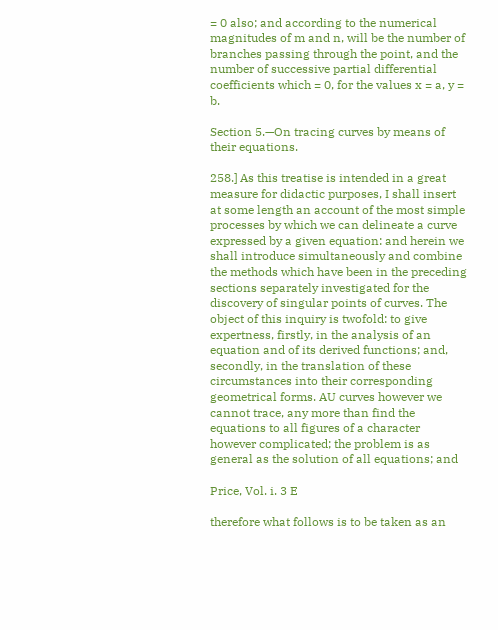= 0 also; and according to the numerical magnitudes of m and n, will be the number of branches passing through the point, and the number of successive partial differential coefficients which = 0, for the values x = a, y = b.

Section 5.—On tracing curves by means of their equations.

258.] As this treatise is intended in a great measure for didactic purposes, I shall insert at some length an account of the most simple processes by which we can delineate a curve expressed by a given equation: and herein we shall introduce simultaneously and combine the methods which have been in the preceding sections separately investigated for the discovery of singular points of curves. The object of this inquiry is twofold: to give expertness, firstly, in the analysis of an equation and of its derived functions; and, secondly, in the translation of these circumstances into their corresponding geometrical forms. AU curves however we cannot trace, any more than find the equations to all figures of a character however complicated; the problem is as general as the solution of all equations; and

Price, Vol. i. 3 E

therefore what follows is to be taken as an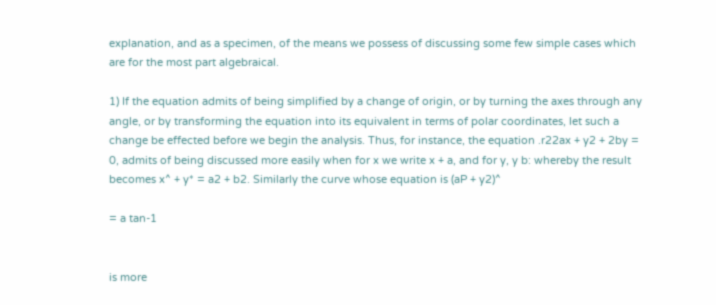explanation, and as a specimen, of the means we possess of discussing some few simple cases which are for the most part algebraical.

1) If the equation admits of being simplified by a change of origin, or by turning the axes through any angle, or by transforming the equation into its equivalent in terms of polar coordinates, let such a change be effected before we begin the analysis. Thus, for instance, the equation .r22ax + y2 + 2by = 0, admits of being discussed more easily when for x we write x + a, and for y, y b: whereby the result becomes x^ + y* = a2 + b2. Similarly the curve whose equation is (aP + y2)^

= a tan-1


is more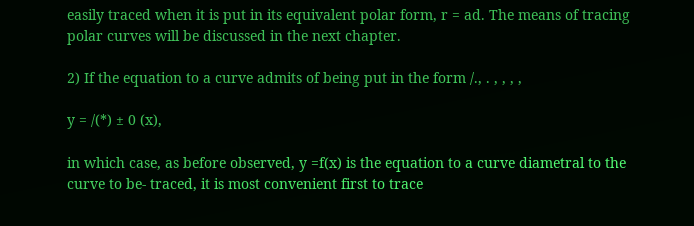easily traced when it is put in its equivalent polar form, r = ad. The means of tracing polar curves will be discussed in the next chapter.

2) If the equation to a curve admits of being put in the form /., . , , , ,

y = /(*) ± 0 (x),

in which case, as before observed, y =f(x) is the equation to a curve diametral to the curve to be- traced, it is most convenient first to trace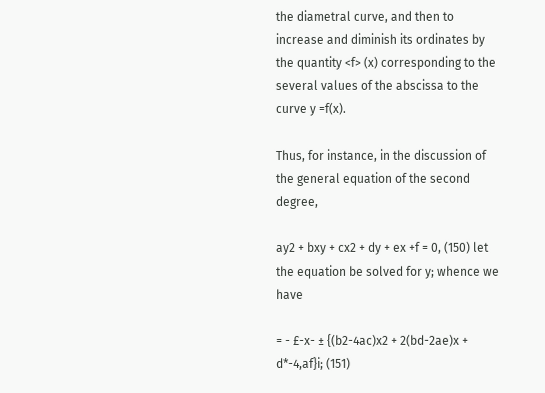the diametral curve, and then to increase and diminish its ordinates by the quantity <f> (x) corresponding to the several values of the abscissa to the curve y =f(x).

Thus, for instance, in the discussion of the general equation of the second degree,

ay2 + bxy + cx2 + dy + ex +f = 0, (150) let the equation be solved for y; whence we have

= - £-x- ± {(b2-4ac)x2 + 2(bd-2ae)x + d*-4,af}i; (151)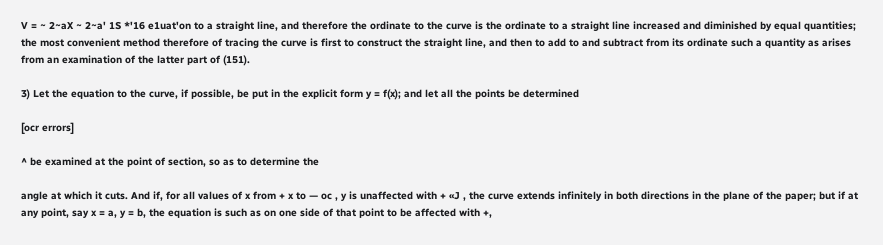V = ~ 2~aX ~ 2~a' 1S *'16 e1uat'on to a straight line, and therefore the ordinate to the curve is the ordinate to a straight line increased and diminished by equal quantities; the most convenient method therefore of tracing the curve is first to construct the straight line, and then to add to and subtract from its ordinate such a quantity as arises from an examination of the latter part of (151).

3) Let the equation to the curve, if possible, be put in the explicit form y = f(x); and let all the points be determined

[ocr errors]

^ be examined at the point of section, so as to determine the

angle at which it cuts. And if, for all values of x from + x to — oc , y is unaffected with + «J , the curve extends infinitely in both directions in the plane of the paper; but if at any point, say x = a, y = b, the equation is such as on one side of that point to be affected with +,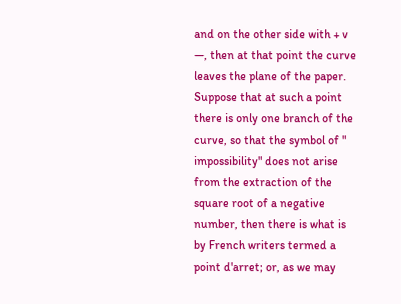and on the other side with + v —, then at that point the curve leaves the plane of the paper. Suppose that at such a point there is only one branch of the curve, so that the symbol of " impossibility" does not arise from the extraction of the square root of a negative number, then there is what is by French writers termed a point d'arret; or, as we may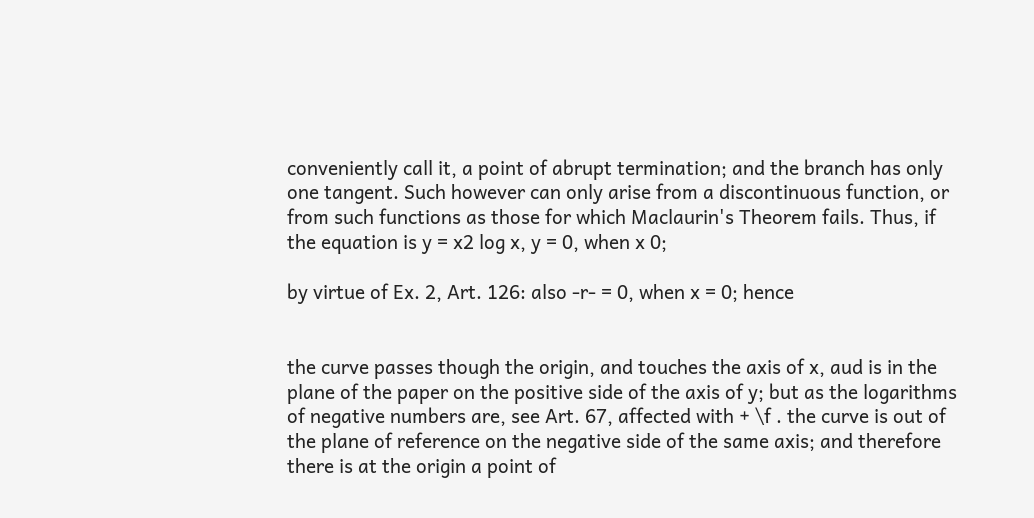conveniently call it, a point of abrupt termination; and the branch has only one tangent. Such however can only arise from a discontinuous function, or from such functions as those for which Maclaurin's Theorem fails. Thus, if the equation is y = x2 log x, y = 0, when x 0;

by virtue of Ex. 2, Art. 126: also -r- = 0, when x = 0; hence


the curve passes though the origin, and touches the axis of x, aud is in the plane of the paper on the positive side of the axis of y; but as the logarithms of negative numbers are, see Art. 67, affected with + \f . the curve is out of the plane of reference on the negative side of the same axis; and therefore there is at the origin a point of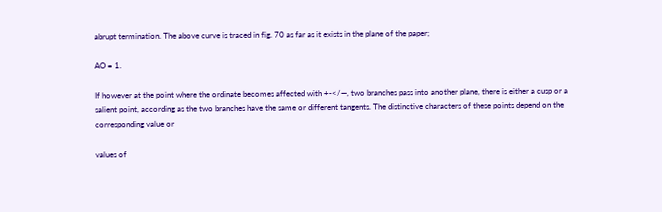abrupt termination. The above curve is traced in fig. 70 as far as it exists in the plane of the paper;

AO = 1.

If however at the point where the ordinate becomes affected with +-</—, two branches pass into another plane, there is either a cusp or a salient point, according as the two branches have the same or different tangents. The distinctive characters of these points depend on the corresponding value or

values of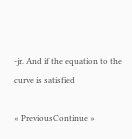-jr. And if the equation to the curve is satisfied

« PreviousContinue »